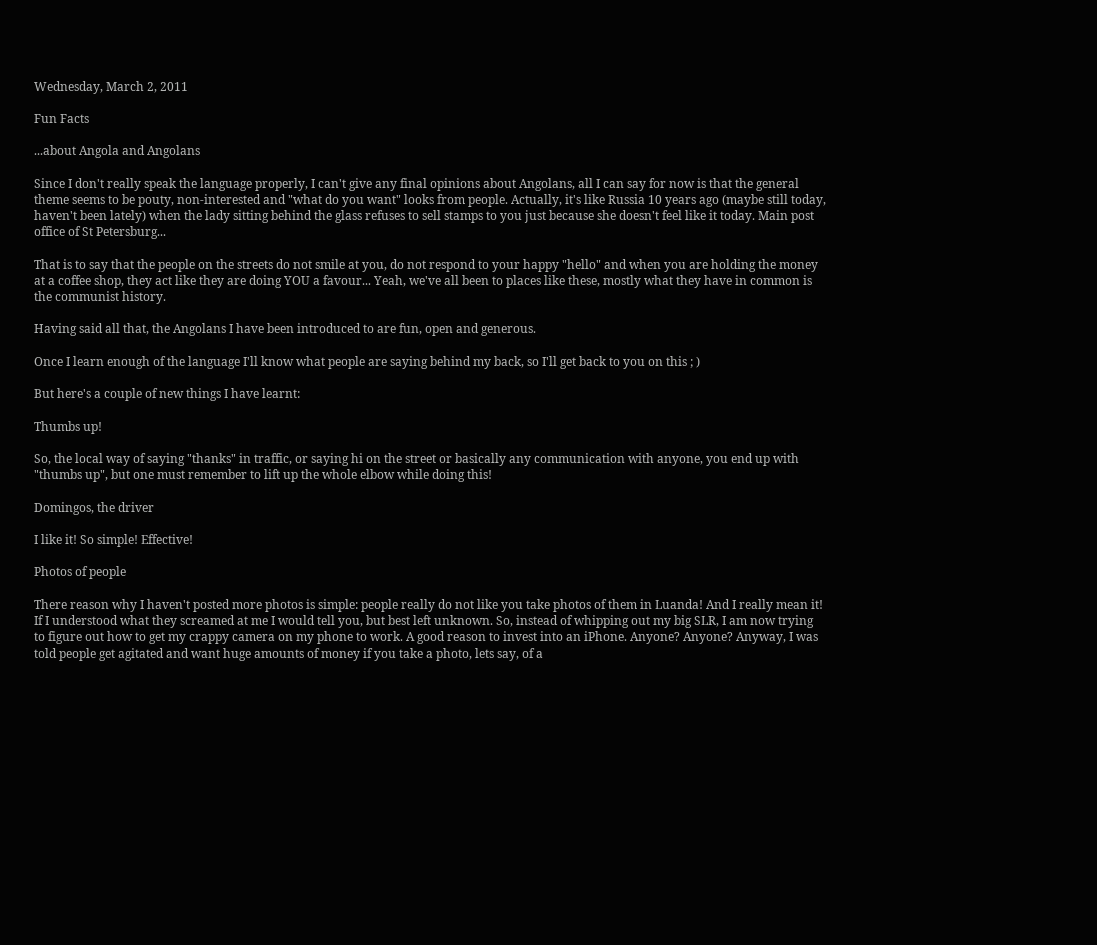Wednesday, March 2, 2011

Fun Facts

...about Angola and Angolans

Since I don't really speak the language properly, I can't give any final opinions about Angolans, all I can say for now is that the general theme seems to be pouty, non-interested and "what do you want" looks from people. Actually, it's like Russia 10 years ago (maybe still today, haven't been lately) when the lady sitting behind the glass refuses to sell stamps to you just because she doesn't feel like it today. Main post office of St Petersburg...

That is to say that the people on the streets do not smile at you, do not respond to your happy "hello" and when you are holding the money at a coffee shop, they act like they are doing YOU a favour... Yeah, we've all been to places like these, mostly what they have in common is the communist history.

Having said all that, the Angolans I have been introduced to are fun, open and generous.

Once I learn enough of the language I'll know what people are saying behind my back, so I'll get back to you on this ; )

But here's a couple of new things I have learnt:

Thumbs up!

So, the local way of saying "thanks" in traffic, or saying hi on the street or basically any communication with anyone, you end up with "thumbs up", but one must remember to lift up the whole elbow while doing this!

Domingos, the driver

I like it! So simple! Effective!

Photos of people

There reason why I haven't posted more photos is simple: people really do not like you take photos of them in Luanda! And I really mean it! If I understood what they screamed at me I would tell you, but best left unknown. So, instead of whipping out my big SLR, I am now trying to figure out how to get my crappy camera on my phone to work. A good reason to invest into an iPhone. Anyone? Anyone? Anyway, I was told people get agitated and want huge amounts of money if you take a photo, lets say, of a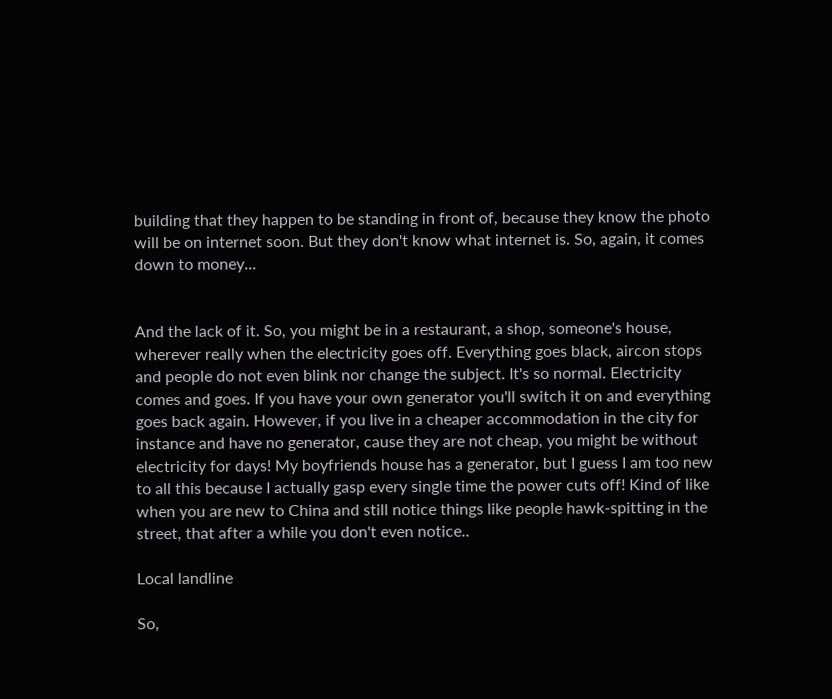building that they happen to be standing in front of, because they know the photo will be on internet soon. But they don't know what internet is. So, again, it comes down to money...


And the lack of it. So, you might be in a restaurant, a shop, someone's house, wherever really when the electricity goes off. Everything goes black, aircon stops and people do not even blink nor change the subject. It's so normal. Electricity comes and goes. If you have your own generator you'll switch it on and everything goes back again. However, if you live in a cheaper accommodation in the city for instance and have no generator, cause they are not cheap, you might be without electricity for days! My boyfriends house has a generator, but I guess I am too new to all this because I actually gasp every single time the power cuts off! Kind of like when you are new to China and still notice things like people hawk-spitting in the street, that after a while you don't even notice..

Local landline

So,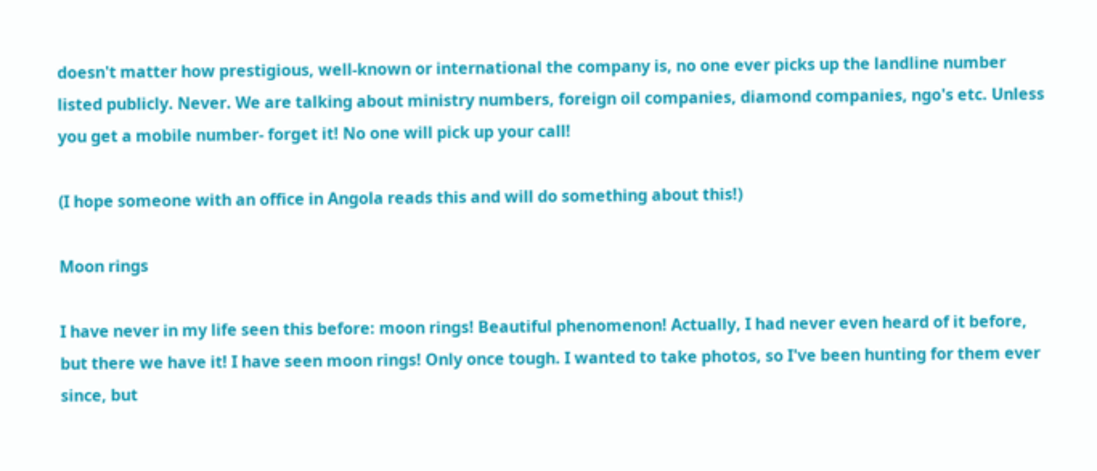doesn't matter how prestigious, well-known or international the company is, no one ever picks up the landline number listed publicly. Never. We are talking about ministry numbers, foreign oil companies, diamond companies, ngo's etc. Unless you get a mobile number- forget it! No one will pick up your call!

(I hope someone with an office in Angola reads this and will do something about this!)

Moon rings

I have never in my life seen this before: moon rings! Beautiful phenomenon! Actually, I had never even heard of it before, but there we have it! I have seen moon rings! Only once tough. I wanted to take photos, so I've been hunting for them ever since, but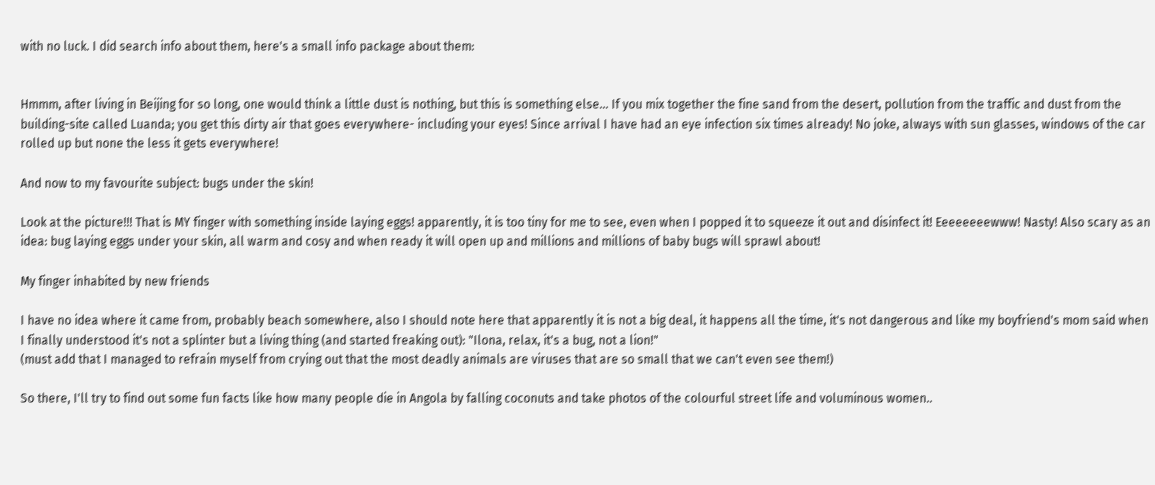with no luck. I did search info about them, here's a small info package about them:


Hmmm, after living in Beijing for so long, one would think a little dust is nothing, but this is something else... If you mix together the fine sand from the desert, pollution from the traffic and dust from the building-site called Luanda; you get this dirty air that goes everywhere- including your eyes! Since arrival I have had an eye infection six times already! No joke, always with sun glasses, windows of the car rolled up but none the less it gets everywhere!

And now to my favourite subject: bugs under the skin!

Look at the picture!!! That is MY finger with something inside laying eggs! apparently, it is too tiny for me to see, even when I popped it to squeeze it out and disinfect it! Eeeeeeeewww! Nasty! Also scary as an idea: bug laying eggs under your skin, all warm and cosy and when ready it will open up and millions and millions of baby bugs will sprawl about!

My finger inhabited by new friends

I have no idea where it came from, probably beach somewhere, also I should note here that apparently it is not a big deal, it happens all the time, it's not dangerous and like my boyfriend's mom said when I finally understood it's not a splinter but a living thing (and started freaking out): "Ilona, relax, it's a bug, not a lion!"
(must add that I managed to refrain myself from crying out that the most deadly animals are viruses that are so small that we can't even see them!)

So there, I'll try to find out some fun facts like how many people die in Angola by falling coconuts and take photos of the colourful street life and voluminous women..